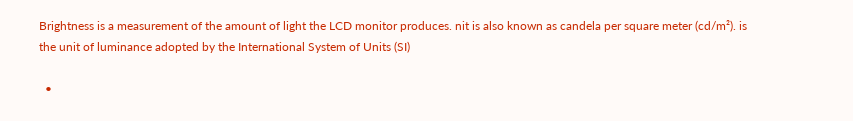Brightness is a measurement of the amount of light the LCD monitor produces. nit is also known as candela per square meter (cd/m²). is the unit of luminance adopted by the International System of Units (SI)

  •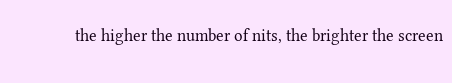the higher the number of nits, the brighter the screen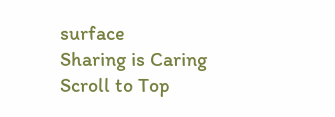surface
Sharing is Caring
Scroll to Top